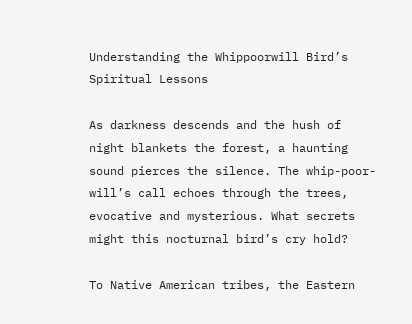Understanding the Whippoorwill Bird’s Spiritual Lessons

As darkness descends and the hush of night blankets the forest, a haunting sound pierces the silence. The whip-poor-will’s call echoes through the trees, evocative and mysterious. What secrets might this nocturnal bird’s cry hold?

To Native American tribes, the Eastern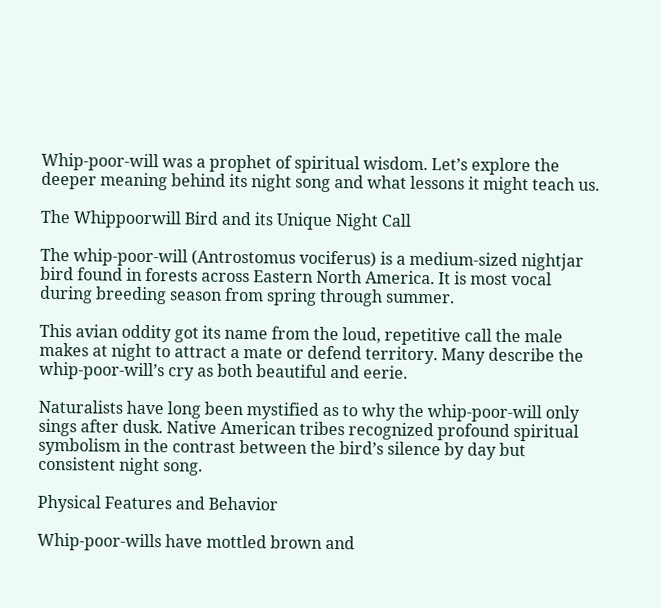Whip-poor-will was a prophet of spiritual wisdom. Let’s explore the deeper meaning behind its night song and what lessons it might teach us.

The Whippoorwill Bird and its Unique Night Call

The whip-poor-will (Antrostomus vociferus) is a medium-sized nightjar bird found in forests across Eastern North America. It is most vocal during breeding season from spring through summer.

This avian oddity got its name from the loud, repetitive call the male makes at night to attract a mate or defend territory. Many describe the whip-poor-will’s cry as both beautiful and eerie.

Naturalists have long been mystified as to why the whip-poor-will only sings after dusk. Native American tribes recognized profound spiritual symbolism in the contrast between the bird’s silence by day but consistent night song.

Physical Features and Behavior

Whip-poor-wills have mottled brown and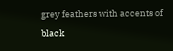grey feathers with accents of black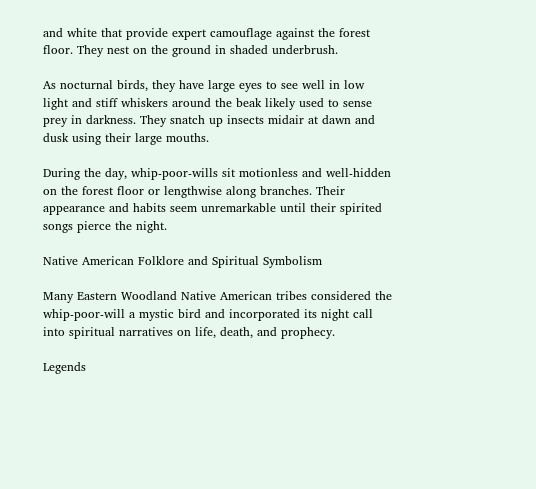and white that provide expert camouflage against the forest floor. They nest on the ground in shaded underbrush.

As nocturnal birds, they have large eyes to see well in low light and stiff whiskers around the beak likely used to sense prey in darkness. They snatch up insects midair at dawn and dusk using their large mouths.

During the day, whip-poor-wills sit motionless and well-hidden on the forest floor or lengthwise along branches. Their appearance and habits seem unremarkable until their spirited songs pierce the night.

Native American Folklore and Spiritual Symbolism

Many Eastern Woodland Native American tribes considered the whip-poor-will a mystic bird and incorporated its night call into spiritual narratives on life, death, and prophecy.

Legends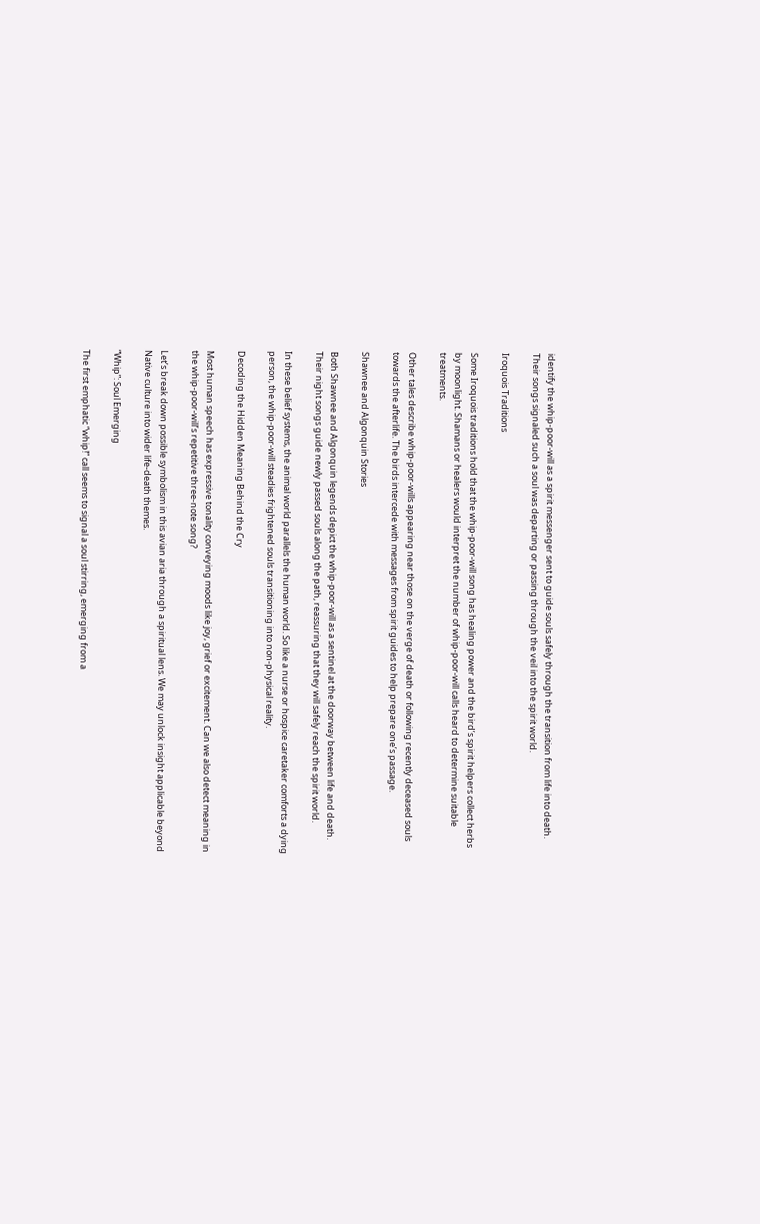identify the whip-poor-will as a spirit messenger sent to guide souls safely through the transition from life into death. Their songs signaled such a soul was departing or passing through the veil into the spirit world.

Iroquois Traditions

Some Iroquois traditions hold that the whip-poor-will song has healing power and the bird’s spirit helpers collect herbs by moonlight. Shamans or healers would interpret the number of whip-poor-will calls heard to determine suitable treatments.

Other tales describe whip-poor-wills appearing near those on the verge of death or following recently deceased souls towards the afterlife. The birds intercede with messages from spirit guides to help prepare one’s passage.

Shawnee and Algonquin Stories

Both Shawnee and Algonquin legends depict the whip-poor-will as a sentinel at the doorway between life and death. Their night songs guide newly passed souls along the path, reassuring that they will safely reach the spirit world.

In these belief systems, the animal world parallels the human world. So like a nurse or hospice caretaker comforts a dying person, the whip-poor-will steadies frightened souls transitioning into non-physical reality.

Decoding the Hidden Meaning Behind the Cry

Most human speech has expressive tonality conveying moods like joy, grief or excitement. Can we also detect meaning in the whip-poor-will’s repetitive three-note song?

Let’s break down possible symbolism in this avian aria through a spiritual lens. We may unlock insight applicable beyond Native culture into wider life-death themes.

“Whip”: Soul Emerging

The first emphatic “whip!” call seems to signal a soul stirring, emerging from a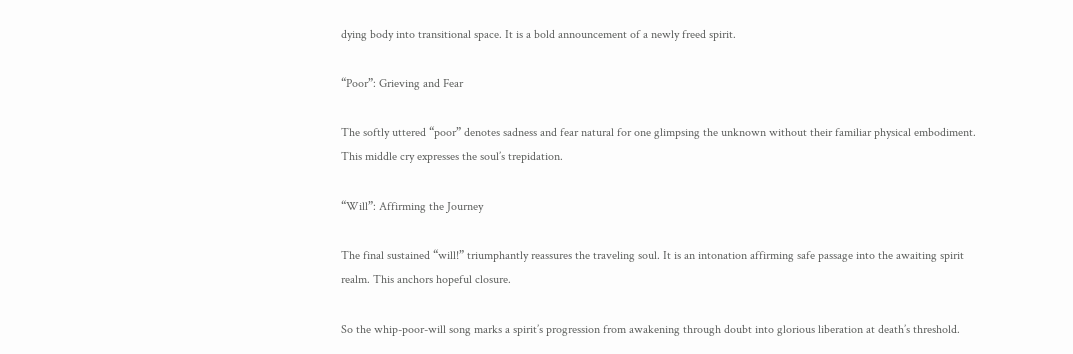dying body into transitional space. It is a bold announcement of a newly freed spirit.

“Poor”: Grieving and Fear

The softly uttered “poor” denotes sadness and fear natural for one glimpsing the unknown without their familiar physical embodiment. This middle cry expresses the soul’s trepidation.

“Will”: Affirming the Journey

The final sustained “will!” triumphantly reassures the traveling soul. It is an intonation affirming safe passage into the awaiting spirit realm. This anchors hopeful closure.

So the whip-poor-will song marks a spirit’s progression from awakening through doubt into glorious liberation at death’s threshold.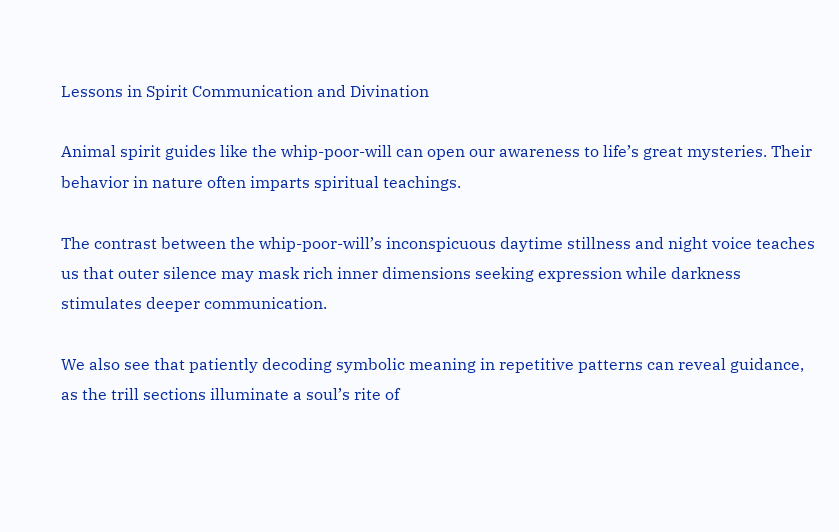Lessons in Spirit Communication and Divination

Animal spirit guides like the whip-poor-will can open our awareness to life’s great mysteries. Their behavior in nature often imparts spiritual teachings.

The contrast between the whip-poor-will’s inconspicuous daytime stillness and night voice teaches us that outer silence may mask rich inner dimensions seeking expression while darkness stimulates deeper communication.

We also see that patiently decoding symbolic meaning in repetitive patterns can reveal guidance, as the trill sections illuminate a soul’s rite of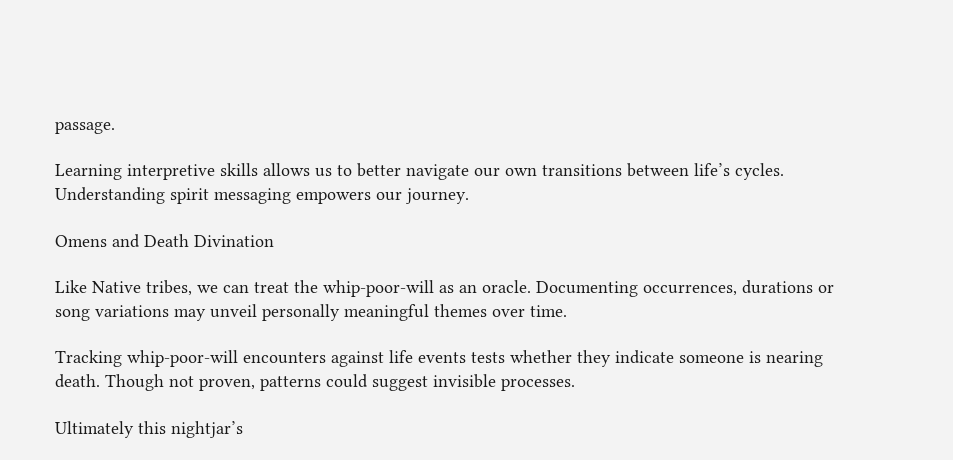passage.

Learning interpretive skills allows us to better navigate our own transitions between life’s cycles. Understanding spirit messaging empowers our journey.

Omens and Death Divination

Like Native tribes, we can treat the whip-poor-will as an oracle. Documenting occurrences, durations or song variations may unveil personally meaningful themes over time.

Tracking whip-poor-will encounters against life events tests whether they indicate someone is nearing death. Though not proven, patterns could suggest invisible processes.

Ultimately this nightjar’s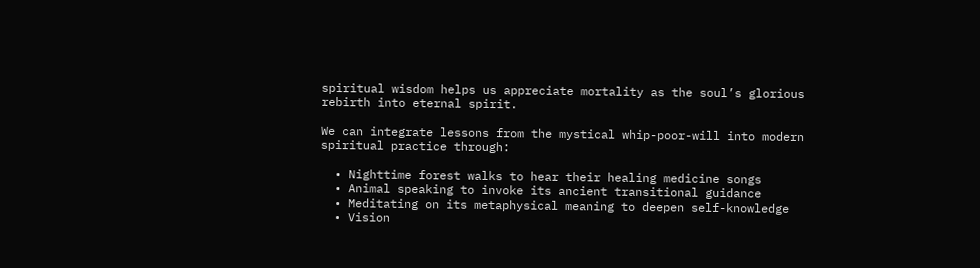spiritual wisdom helps us appreciate mortality as the soul’s glorious rebirth into eternal spirit.

We can integrate lessons from the mystical whip-poor-will into modern spiritual practice through:

  • Nighttime forest walks to hear their healing medicine songs
  • Animal speaking to invoke its ancient transitional guidance
  • Meditating on its metaphysical meaning to deepen self-knowledge
  • Vision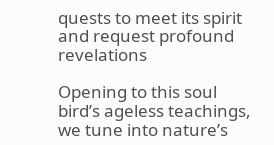quests to meet its spirit and request profound revelations

Opening to this soul bird’s ageless teachings, we tune into nature’s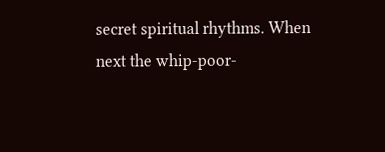secret spiritual rhythms. When next the whip-poor-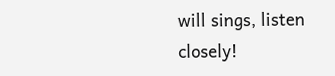will sings, listen closely!